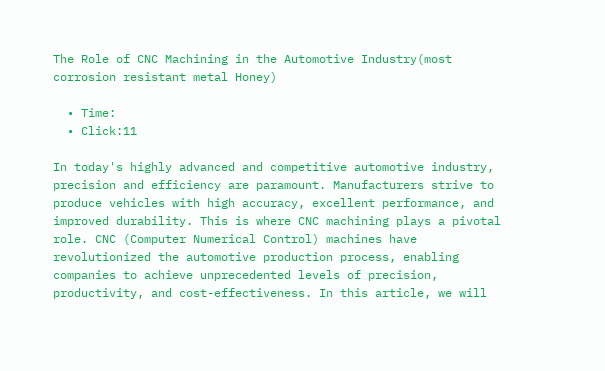The Role of CNC Machining in the Automotive Industry(most corrosion resistant metal Honey)

  • Time:
  • Click:11

In today's highly advanced and competitive automotive industry, precision and efficiency are paramount. Manufacturers strive to produce vehicles with high accuracy, excellent performance, and improved durability. This is where CNC machining plays a pivotal role. CNC (Computer Numerical Control) machines have revolutionized the automotive production process, enabling companies to achieve unprecedented levels of precision, productivity, and cost-effectiveness. In this article, we will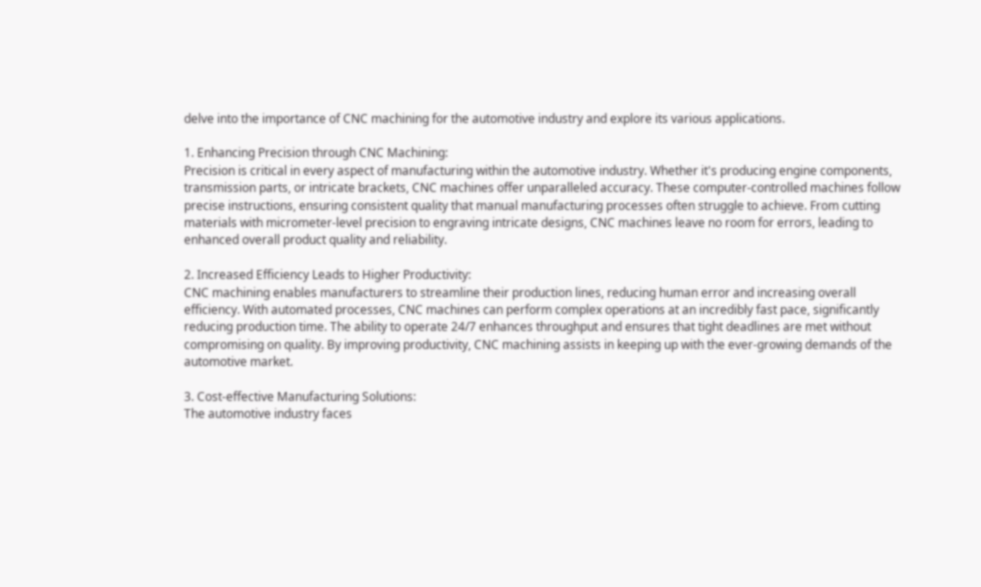delve into the importance of CNC machining for the automotive industry and explore its various applications.

1. Enhancing Precision through CNC Machining:
Precision is critical in every aspect of manufacturing within the automotive industry. Whether it's producing engine components, transmission parts, or intricate brackets, CNC machines offer unparalleled accuracy. These computer-controlled machines follow precise instructions, ensuring consistent quality that manual manufacturing processes often struggle to achieve. From cutting materials with micrometer-level precision to engraving intricate designs, CNC machines leave no room for errors, leading to enhanced overall product quality and reliability.

2. Increased Efficiency Leads to Higher Productivity:
CNC machining enables manufacturers to streamline their production lines, reducing human error and increasing overall efficiency. With automated processes, CNC machines can perform complex operations at an incredibly fast pace, significantly reducing production time. The ability to operate 24/7 enhances throughput and ensures that tight deadlines are met without compromising on quality. By improving productivity, CNC machining assists in keeping up with the ever-growing demands of the automotive market.

3. Cost-effective Manufacturing Solutions:
The automotive industry faces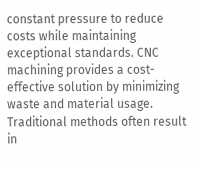constant pressure to reduce costs while maintaining exceptional standards. CNC machining provides a cost-effective solution by minimizing waste and material usage. Traditional methods often result in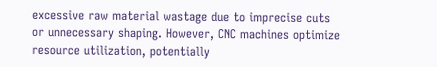excessive raw material wastage due to imprecise cuts or unnecessary shaping. However, CNC machines optimize resource utilization, potentially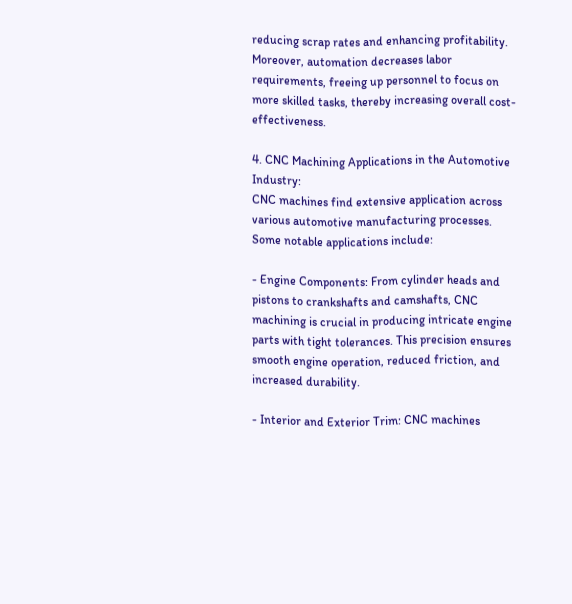reducing scrap rates and enhancing profitability. Moreover, automation decreases labor requirements, freeing up personnel to focus on more skilled tasks, thereby increasing overall cost-effectiveness.

4. CNC Machining Applications in the Automotive Industry:
CNC machines find extensive application across various automotive manufacturing processes. Some notable applications include:

- Engine Components: From cylinder heads and pistons to crankshafts and camshafts, CNC machining is crucial in producing intricate engine parts with tight tolerances. This precision ensures smooth engine operation, reduced friction, and increased durability.

- Interior and Exterior Trim: CNC machines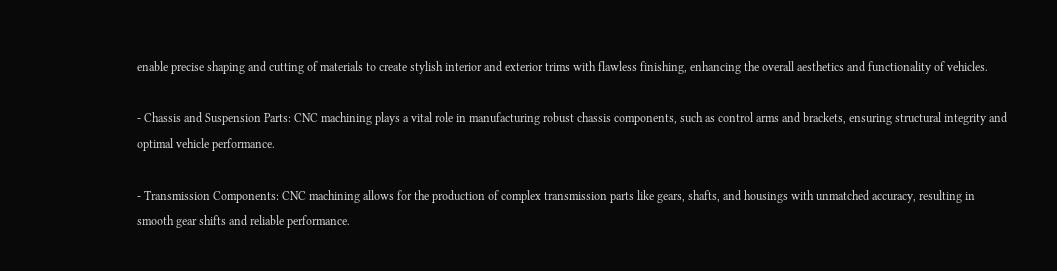enable precise shaping and cutting of materials to create stylish interior and exterior trims with flawless finishing, enhancing the overall aesthetics and functionality of vehicles.

- Chassis and Suspension Parts: CNC machining plays a vital role in manufacturing robust chassis components, such as control arms and brackets, ensuring structural integrity and optimal vehicle performance.

- Transmission Components: CNC machining allows for the production of complex transmission parts like gears, shafts, and housings with unmatched accuracy, resulting in smooth gear shifts and reliable performance.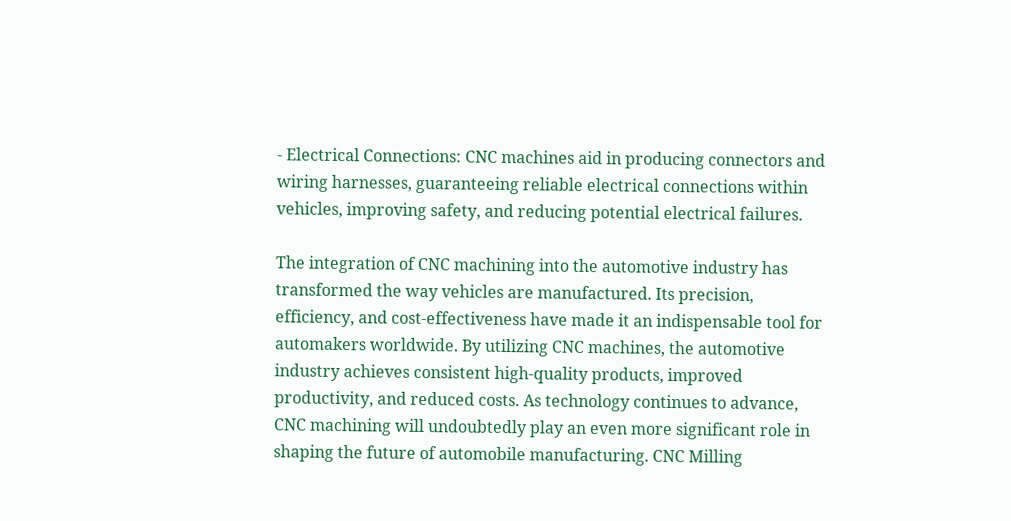- Electrical Connections: CNC machines aid in producing connectors and wiring harnesses, guaranteeing reliable electrical connections within vehicles, improving safety, and reducing potential electrical failures.

The integration of CNC machining into the automotive industry has transformed the way vehicles are manufactured. Its precision, efficiency, and cost-effectiveness have made it an indispensable tool for automakers worldwide. By utilizing CNC machines, the automotive industry achieves consistent high-quality products, improved productivity, and reduced costs. As technology continues to advance, CNC machining will undoubtedly play an even more significant role in shaping the future of automobile manufacturing. CNC Milling